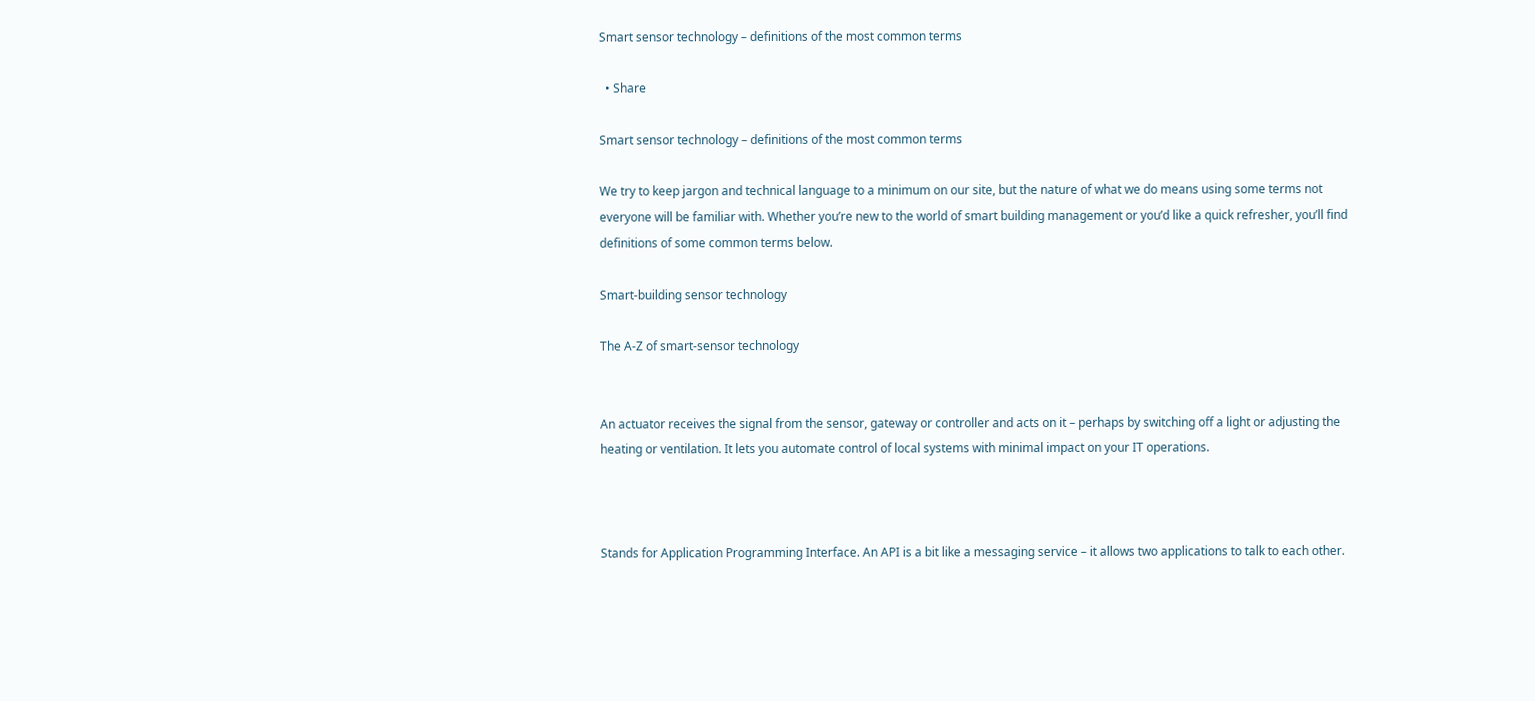Smart sensor technology – definitions of the most common terms

  • Share

Smart sensor technology – definitions of the most common terms

We try to keep jargon and technical language to a minimum on our site, but the nature of what we do means using some terms not everyone will be familiar with. Whether you’re new to the world of smart building management or you’d like a quick refresher, you’ll find definitions of some common terms below.

Smart-building sensor technology

The A-Z of smart-sensor technology


An actuator receives the signal from the sensor, gateway or controller and acts on it – perhaps by switching off a light or adjusting the heating or ventilation. It lets you automate control of local systems with minimal impact on your IT operations.



Stands for Application Programming Interface. An API is a bit like a messaging service – it allows two applications to talk to each other.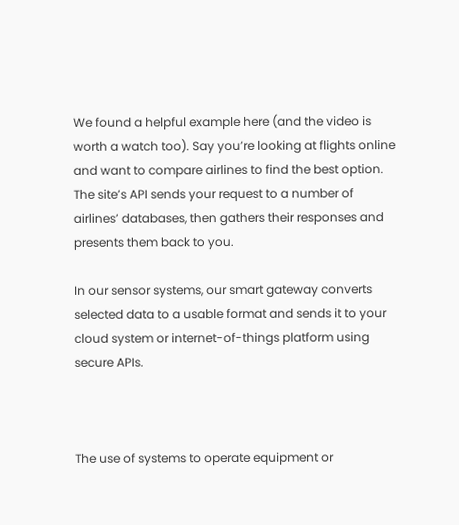We found a helpful example here (and the video is worth a watch too). Say you’re looking at flights online and want to compare airlines to find the best option. The site’s API sends your request to a number of airlines’ databases, then gathers their responses and presents them back to you.

In our sensor systems, our smart gateway converts selected data to a usable format and sends it to your cloud system or internet-of-things platform using secure APIs.



The use of systems to operate equipment or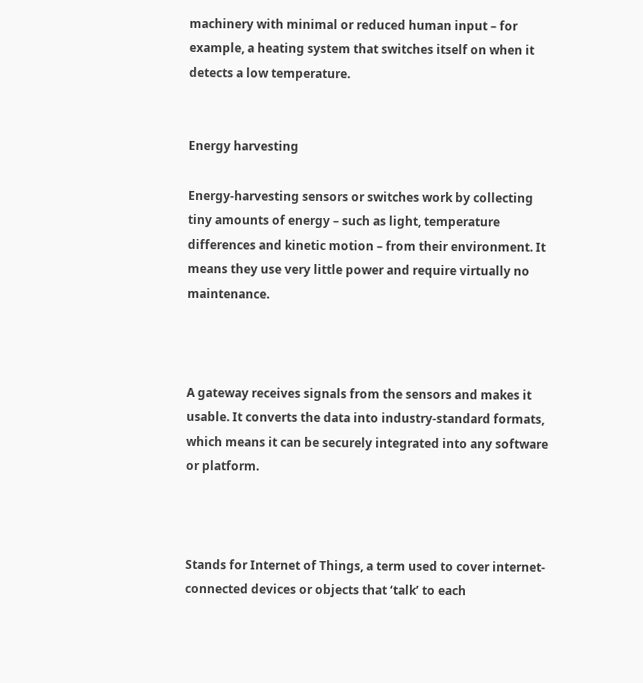machinery with minimal or reduced human input – for example, a heating system that switches itself on when it detects a low temperature.


Energy harvesting

Energy-harvesting sensors or switches work by collecting tiny amounts of energy – such as light, temperature differences and kinetic motion – from their environment. It means they use very little power and require virtually no maintenance.



A gateway receives signals from the sensors and makes it usable. It converts the data into industry-standard formats, which means it can be securely integrated into any software or platform.



Stands for Internet of Things, a term used to cover internet-connected devices or objects that ‘talk’ to each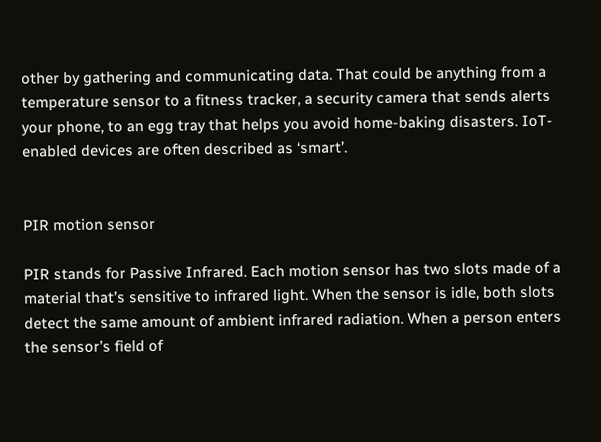other by gathering and communicating data. That could be anything from a temperature sensor to a fitness tracker, a security camera that sends alerts your phone, to an egg tray that helps you avoid home-baking disasters. IoT-enabled devices are often described as ‘smart’.


PIR motion sensor

PIR stands for Passive Infrared. Each motion sensor has two slots made of a material that’s sensitive to infrared light. When the sensor is idle, both slots detect the same amount of ambient infrared radiation. When a person enters the sensor’s field of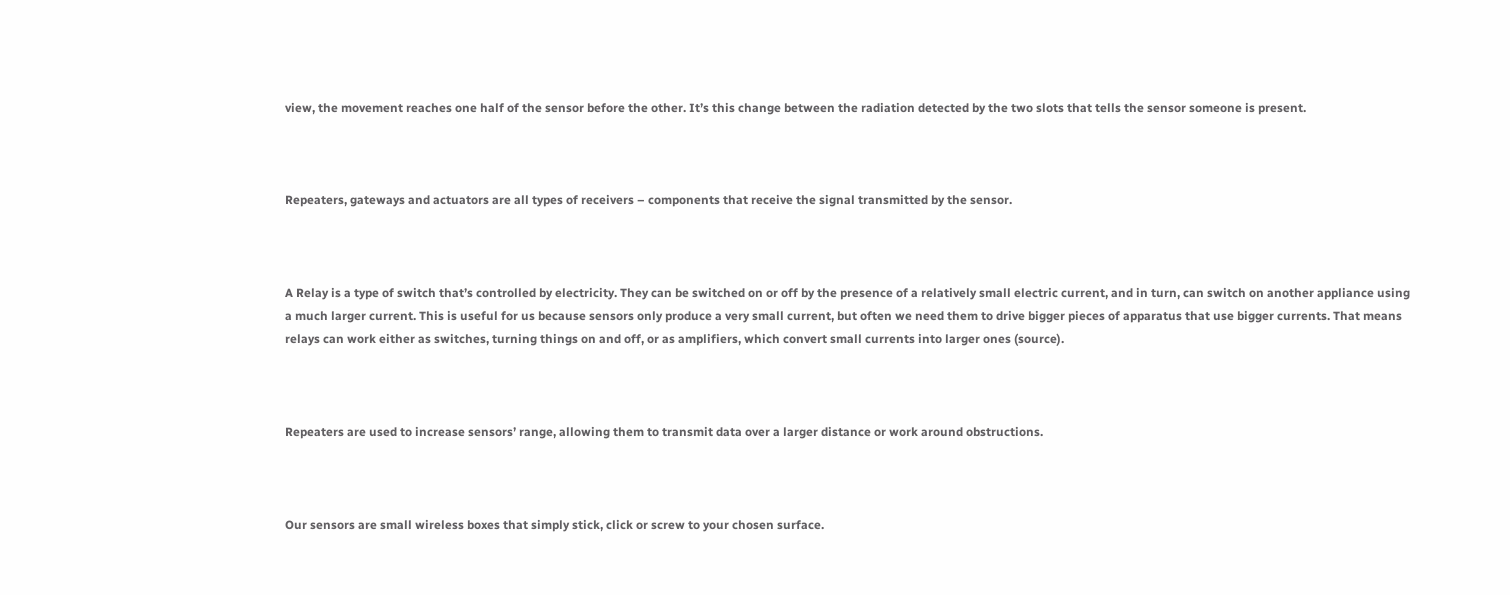view, the movement reaches one half of the sensor before the other. It’s this change between the radiation detected by the two slots that tells the sensor someone is present.



Repeaters, gateways and actuators are all types of receivers – components that receive the signal transmitted by the sensor.



A Relay is a type of switch that’s controlled by electricity. They can be switched on or off by the presence of a relatively small electric current, and in turn, can switch on another appliance using a much larger current. This is useful for us because sensors only produce a very small current, but often we need them to drive bigger pieces of apparatus that use bigger currents. That means relays can work either as switches, turning things on and off, or as amplifiers, which convert small currents into larger ones (source).



Repeaters are used to increase sensors’ range, allowing them to transmit data over a larger distance or work around obstructions.



Our sensors are small wireless boxes that simply stick, click or screw to your chosen surface.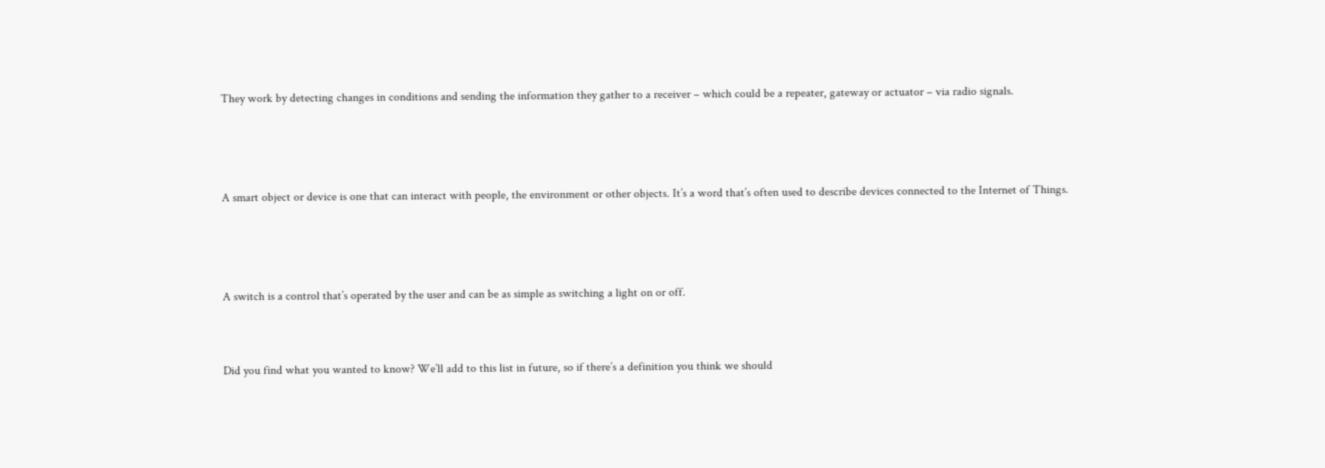They work by detecting changes in conditions and sending the information they gather to a receiver – which could be a repeater, gateway or actuator – via radio signals.



A smart object or device is one that can interact with people, the environment or other objects. It’s a word that’s often used to describe devices connected to the Internet of Things.



A switch is a control that’s operated by the user and can be as simple as switching a light on or off.


Did you find what you wanted to know? We’ll add to this list in future, so if there’s a definition you think we should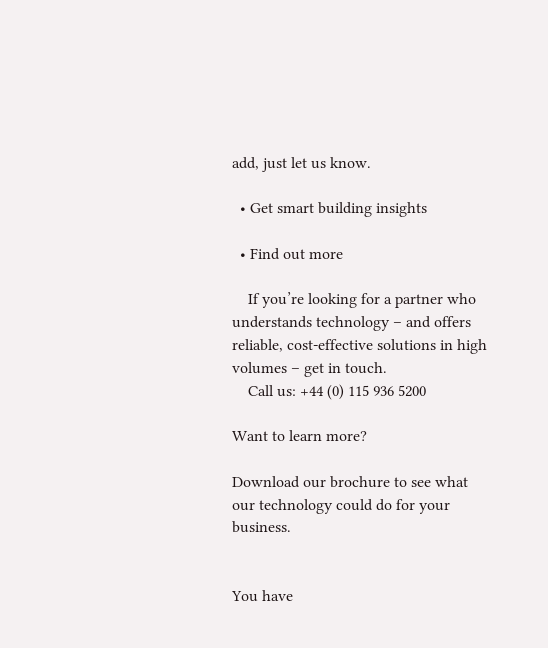add, just let us know.

  • Get smart building insights

  • Find out more

    If you’re looking for a partner who understands technology – and offers reliable, cost-effective solutions in high volumes – get in touch.
    Call us: +44 (0) 115 936 5200

Want to learn more?

Download our brochure to see what our technology could do for your business.


You have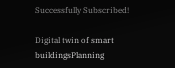Successfully Subscribed!

Digital twin of smart buildingsPlanning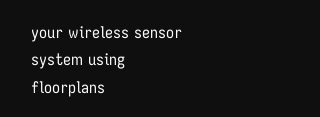your wireless sensor system using floorplans